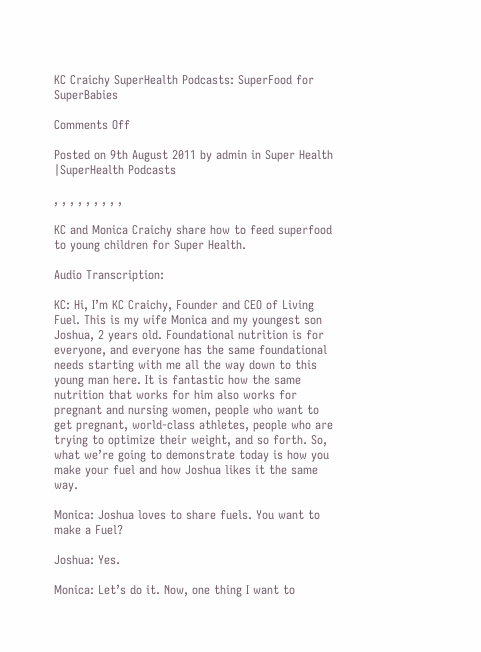KC Craichy SuperHealth Podcasts: SuperFood for SuperBabies

Comments Off

Posted on 9th August 2011 by admin in Super Health |SuperHealth Podcasts

, , , , , , , , ,

KC and Monica Craichy share how to feed superfood to young children for Super Health.

Audio Transcription:

KC: Hi, I’m KC Craichy, Founder and CEO of Living Fuel. This is my wife Monica and my youngest son Joshua, 2 years old. Foundational nutrition is for everyone, and everyone has the same foundational needs starting with me all the way down to this young man here. It is fantastic how the same nutrition that works for him also works for pregnant and nursing women, people who want to get pregnant, world-class athletes, people who are trying to optimize their weight, and so forth. So, what we’re going to demonstrate today is how you make your fuel and how Joshua likes it the same way.

Monica: Joshua loves to share fuels. You want to make a Fuel?

Joshua: Yes.

Monica: Let’s do it. Now, one thing I want to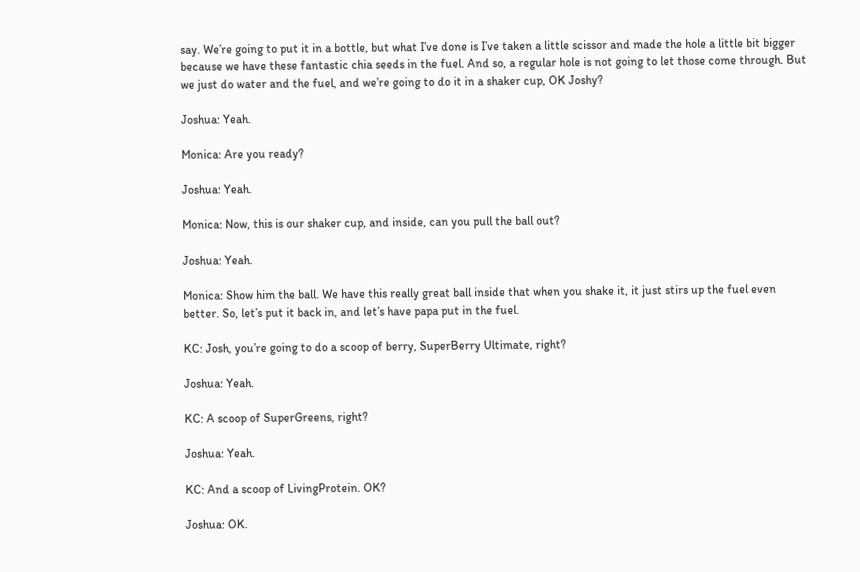say. We’re going to put it in a bottle, but what I’ve done is I’ve taken a little scissor and made the hole a little bit bigger because we have these fantastic chia seeds in the fuel. And so, a regular hole is not going to let those come through. But we just do water and the fuel, and we’re going to do it in a shaker cup, OK Joshy?

Joshua: Yeah.

Monica: Are you ready?

Joshua: Yeah.

Monica: Now, this is our shaker cup, and inside, can you pull the ball out?

Joshua: Yeah.

Monica: Show him the ball. We have this really great ball inside that when you shake it, it just stirs up the fuel even better. So, let’s put it back in, and let’s have papa put in the fuel.

KC: Josh, you’re going to do a scoop of berry, SuperBerry Ultimate, right?

Joshua: Yeah.

KC: A scoop of SuperGreens, right?

Joshua: Yeah.

KC: And a scoop of LivingProtein. OK?

Joshua: OK.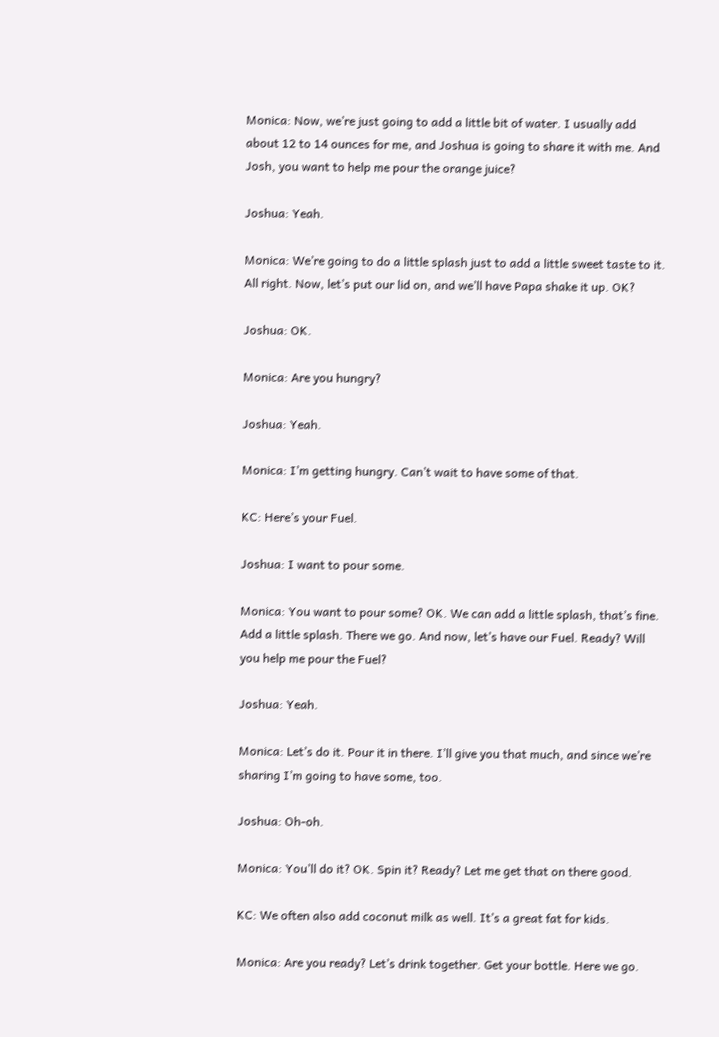Monica: Now, we’re just going to add a little bit of water. I usually add about 12 to 14 ounces for me, and Joshua is going to share it with me. And Josh, you want to help me pour the orange juice?

Joshua: Yeah.

Monica: We’re going to do a little splash just to add a little sweet taste to it. All right. Now, let’s put our lid on, and we’ll have Papa shake it up. OK?

Joshua: OK.

Monica: Are you hungry?

Joshua: Yeah.

Monica: I’m getting hungry. Can’t wait to have some of that.

KC: Here’s your Fuel.

Joshua: I want to pour some.

Monica: You want to pour some? OK. We can add a little splash, that’s fine. Add a little splash. There we go. And now, let’s have our Fuel. Ready? Will you help me pour the Fuel?

Joshua: Yeah.

Monica: Let’s do it. Pour it in there. I’ll give you that much, and since we’re sharing I’m going to have some, too.

Joshua: Oh-oh.

Monica: You’ll do it? OK. Spin it? Ready? Let me get that on there good.

KC: We often also add coconut milk as well. It’s a great fat for kids.

Monica: Are you ready? Let’s drink together. Get your bottle. Here we go.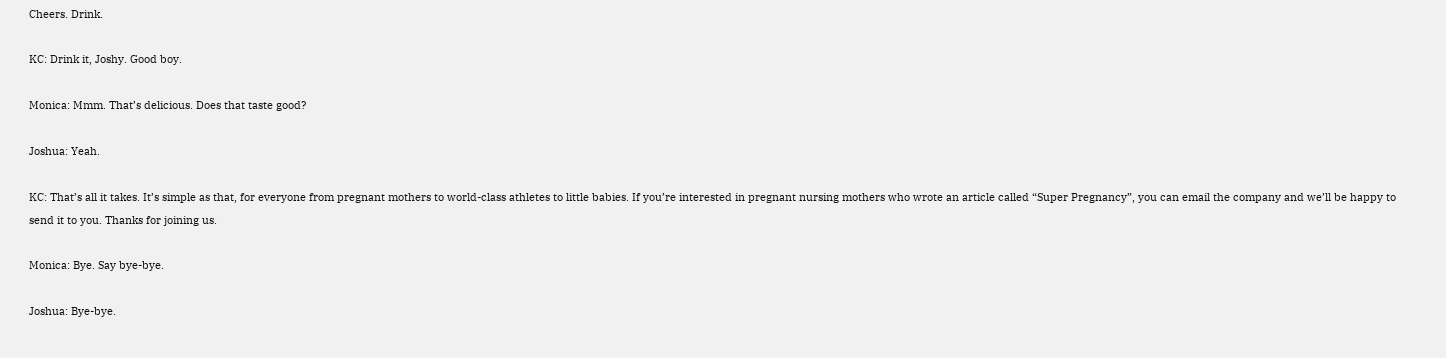Cheers. Drink.

KC: Drink it, Joshy. Good boy.

Monica: Mmm. That’s delicious. Does that taste good?

Joshua: Yeah.

KC: That’s all it takes. It’s simple as that, for everyone from pregnant mothers to world-class athletes to little babies. If you’re interested in pregnant nursing mothers who wrote an article called “Super Pregnancy”, you can email the company and we’ll be happy to send it to you. Thanks for joining us.

Monica: Bye. Say bye-bye.

Joshua: Bye-bye.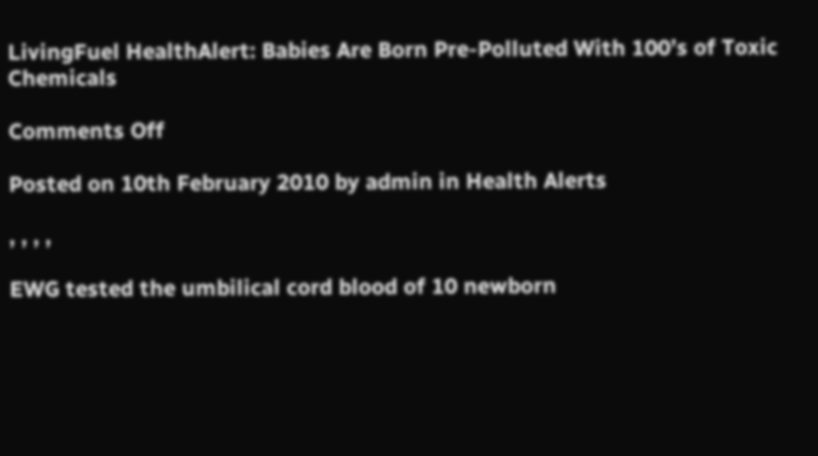LivingFuel HealthAlert: Babies Are Born Pre-Polluted With 100’s of Toxic Chemicals

Comments Off

Posted on 10th February 2010 by admin in Health Alerts

, , , ,

EWG tested the umbilical cord blood of 10 newborn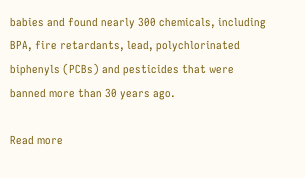babies and found nearly 300 chemicals, including BPA, fire retardants, lead, polychlorinated biphenyls (PCBs) and pesticides that were banned more than 30 years ago.

Read more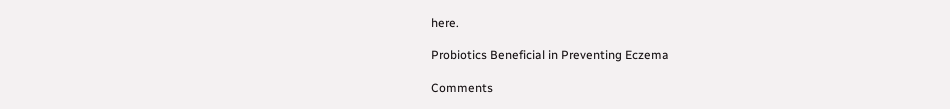here.

Probiotics Beneficial in Preventing Eczema

Comments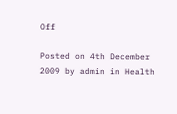Off

Posted on 4th December 2009 by admin in Health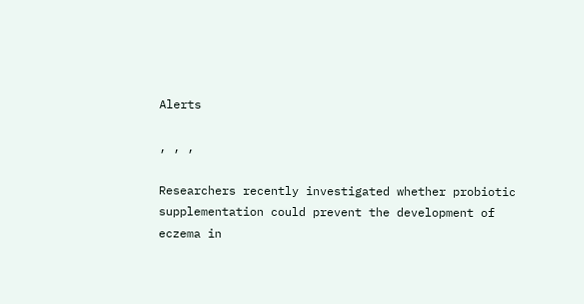Alerts

, , ,

Researchers recently investigated whether probiotic supplementation could prevent the development of eczema in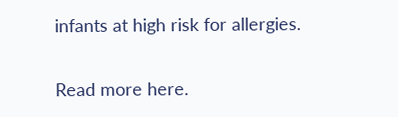infants at high risk for allergies.

Read more here.